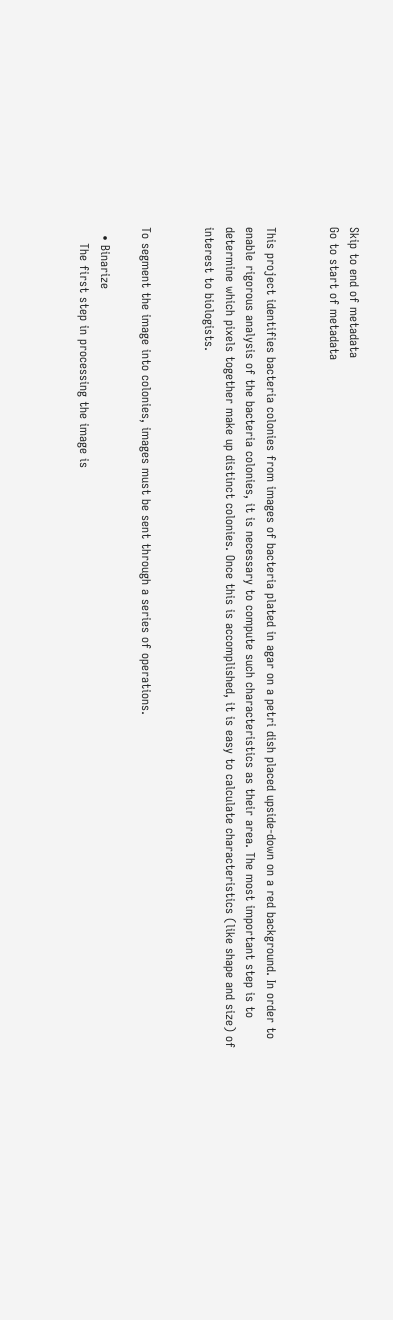Skip to end of metadata
Go to start of metadata


This project identifies bacteria colonies from images of bacteria plated in agar on a petri dish placed upside-down on a red background. In order to enable rigorous analysis of the bacteria colonies, it is necessary to compute such characteristics as their area. The most important step is to determine which pixels together make up distinct colonies. Once this is accomplished, it is easy to calculate characteristics (like shape and size) of interest to biologists.


To segment the image into colonies, images must be sent through a series of operations.

  • Binarize
    The first step in processing the image is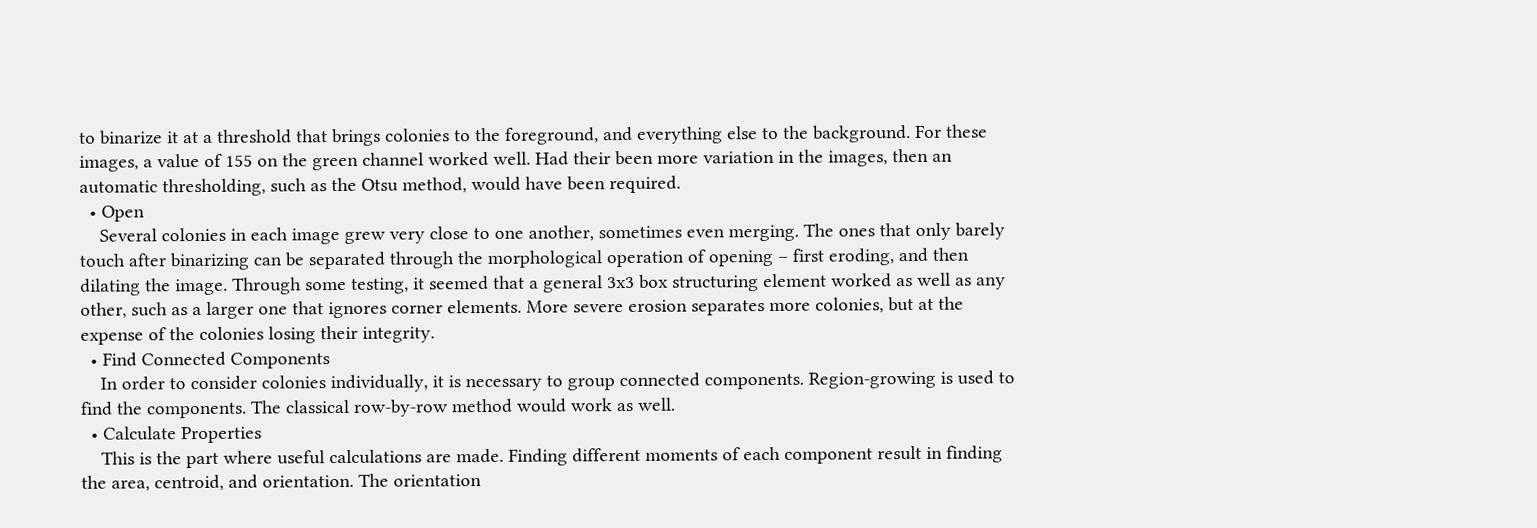to binarize it at a threshold that brings colonies to the foreground, and everything else to the background. For these images, a value of 155 on the green channel worked well. Had their been more variation in the images, then an automatic thresholding, such as the Otsu method, would have been required.
  • Open
    Several colonies in each image grew very close to one another, sometimes even merging. The ones that only barely touch after binarizing can be separated through the morphological operation of opening – first eroding, and then dilating the image. Through some testing, it seemed that a general 3x3 box structuring element worked as well as any other, such as a larger one that ignores corner elements. More severe erosion separates more colonies, but at the expense of the colonies losing their integrity.
  • Find Connected Components
    In order to consider colonies individually, it is necessary to group connected components. Region-growing is used to find the components. The classical row-by-row method would work as well.
  • Calculate Properties
    This is the part where useful calculations are made. Finding different moments of each component result in finding the area, centroid, and orientation. The orientation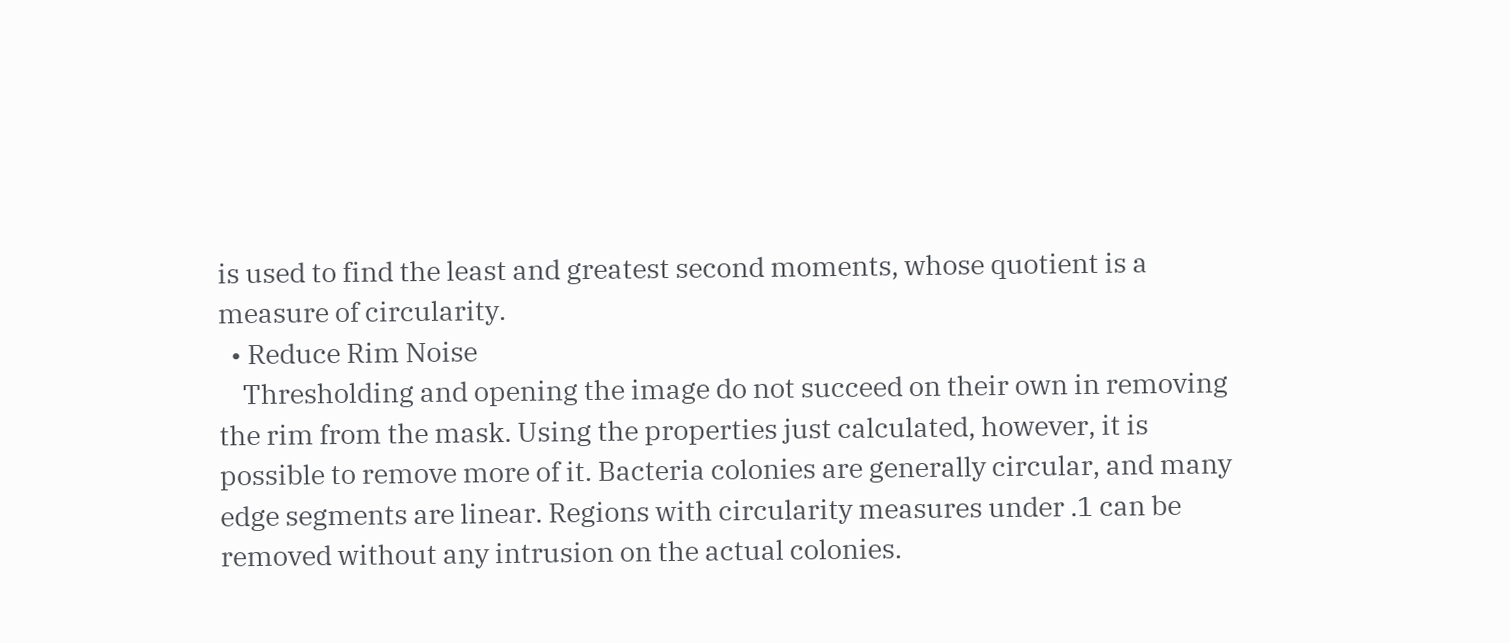is used to find the least and greatest second moments, whose quotient is a measure of circularity.
  • Reduce Rim Noise
    Thresholding and opening the image do not succeed on their own in removing the rim from the mask. Using the properties just calculated, however, it is possible to remove more of it. Bacteria colonies are generally circular, and many edge segments are linear. Regions with circularity measures under .1 can be removed without any intrusion on the actual colonies.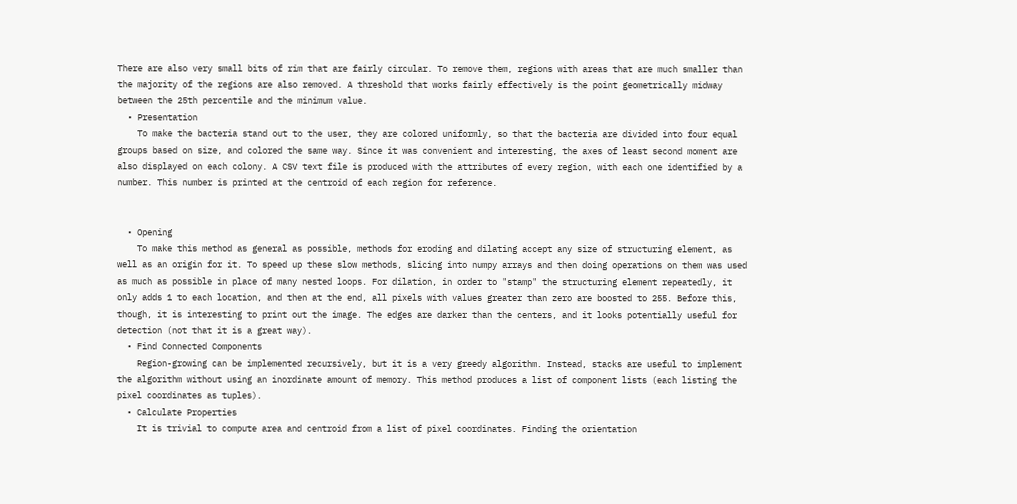There are also very small bits of rim that are fairly circular. To remove them, regions with areas that are much smaller than the majority of the regions are also removed. A threshold that works fairly effectively is the point geometrically midway between the 25th percentile and the minimum value.
  • Presentation
    To make the bacteria stand out to the user, they are colored uniformly, so that the bacteria are divided into four equal groups based on size, and colored the same way. Since it was convenient and interesting, the axes of least second moment are also displayed on each colony. A CSV text file is produced with the attributes of every region, with each one identified by a number. This number is printed at the centroid of each region for reference.


  • Opening
    To make this method as general as possible, methods for eroding and dilating accept any size of structuring element, as well as an origin for it. To speed up these slow methods, slicing into numpy arrays and then doing operations on them was used as much as possible in place of many nested loops. For dilation, in order to "stamp" the structuring element repeatedly, it only adds 1 to each location, and then at the end, all pixels with values greater than zero are boosted to 255. Before this, though, it is interesting to print out the image. The edges are darker than the centers, and it looks potentially useful for detection (not that it is a great way).
  • Find Connected Components
    Region-growing can be implemented recursively, but it is a very greedy algorithm. Instead, stacks are useful to implement the algorithm without using an inordinate amount of memory. This method produces a list of component lists (each listing the pixel coordinates as tuples).
  • Calculate Properties
    It is trivial to compute area and centroid from a list of pixel coordinates. Finding the orientation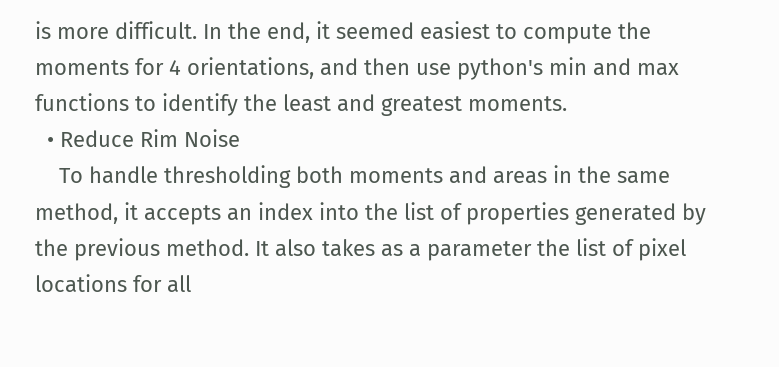is more difficult. In the end, it seemed easiest to compute the moments for 4 orientations, and then use python's min and max functions to identify the least and greatest moments.
  • Reduce Rim Noise
    To handle thresholding both moments and areas in the same method, it accepts an index into the list of properties generated by the previous method. It also takes as a parameter the list of pixel locations for all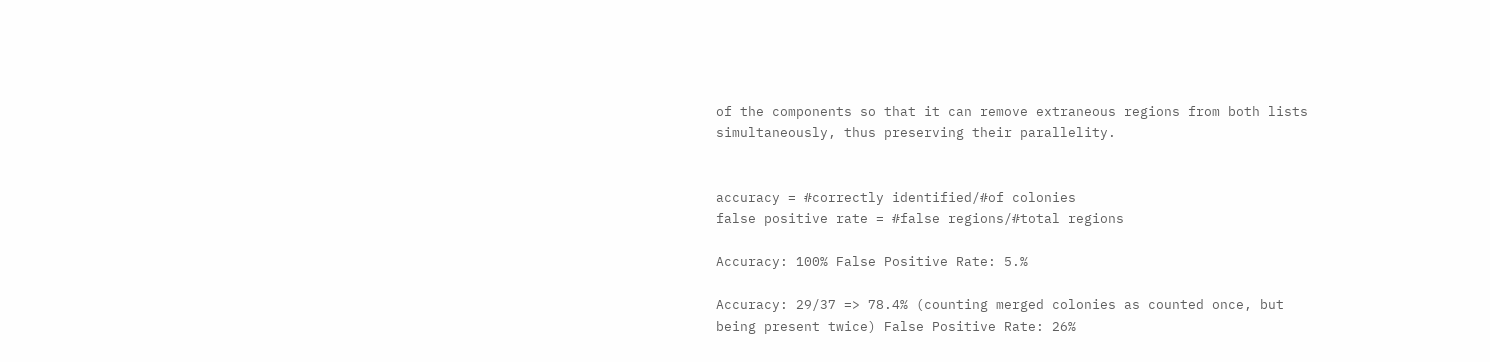of the components so that it can remove extraneous regions from both lists simultaneously, thus preserving their parallelity.


accuracy = #correctly identified/#of colonies
false positive rate = #false regions/#total regions

Accuracy: 100% False Positive Rate: 5.%

Accuracy: 29/37 => 78.4% (counting merged colonies as counted once, but being present twice) False Positive Rate: 26%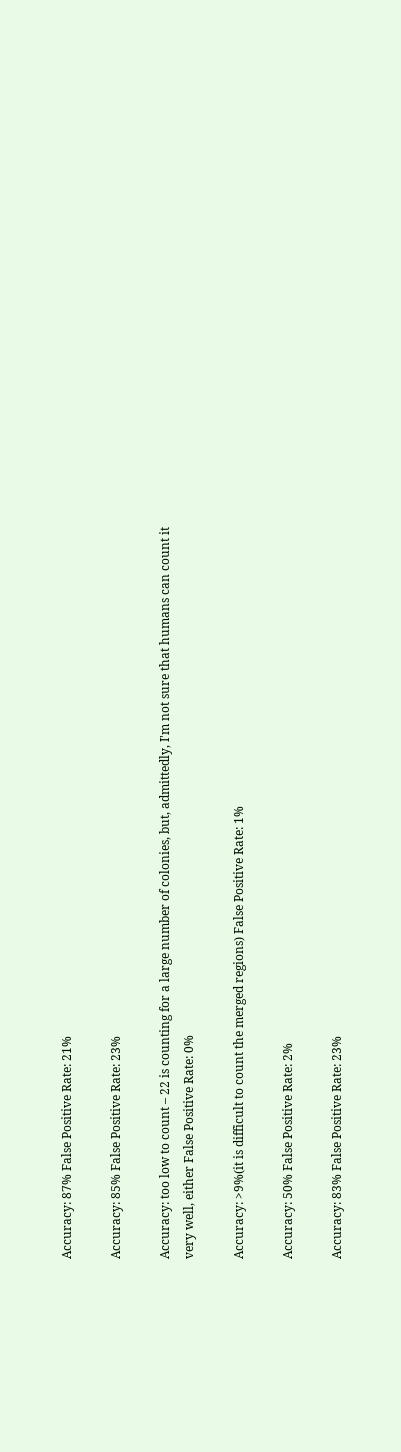Accuracy: 87% False Positive Rate: 21%

Accuracy: 85% False Positive Rate: 23%

Accuracy: too low to count – 22 is counting for a large number of colonies, but, admittedly, I'm not sure that humans can count it very well, either False Positive Rate: 0%

Accuracy: >9%(it is difficult to count the merged regions) False Positive Rate: 1%

Accuracy: 50% False Positive Rate: 2%

Accuracy: 83% False Positive Rate: 23%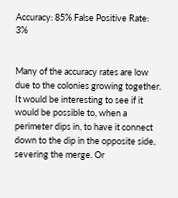Accuracy: 85% False Positive Rate: 3%


Many of the accuracy rates are low due to the colonies growing together. It would be interesting to see if it would be possible to, when a perimeter dips in, to have it connect down to the dip in the opposite side, severing the merge. Or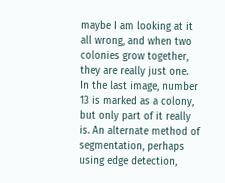maybe I am looking at it all wrong, and when two colonies grow together, they are really just one.
In the last image, number 13 is marked as a colony, but only part of it really is. An alternate method of segmentation, perhaps using edge detection,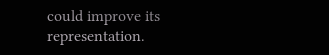could improve its representation.